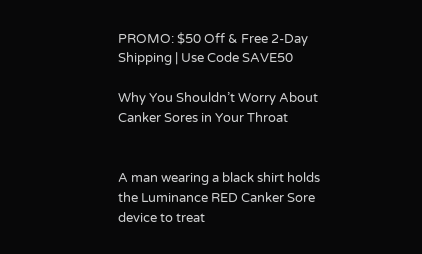PROMO: $50 Off & Free 2-Day Shipping | Use Code SAVE50

Why You Shouldn’t Worry About Canker Sores in Your Throat


A man wearing a black shirt holds the Luminance RED Canker Sore device to treat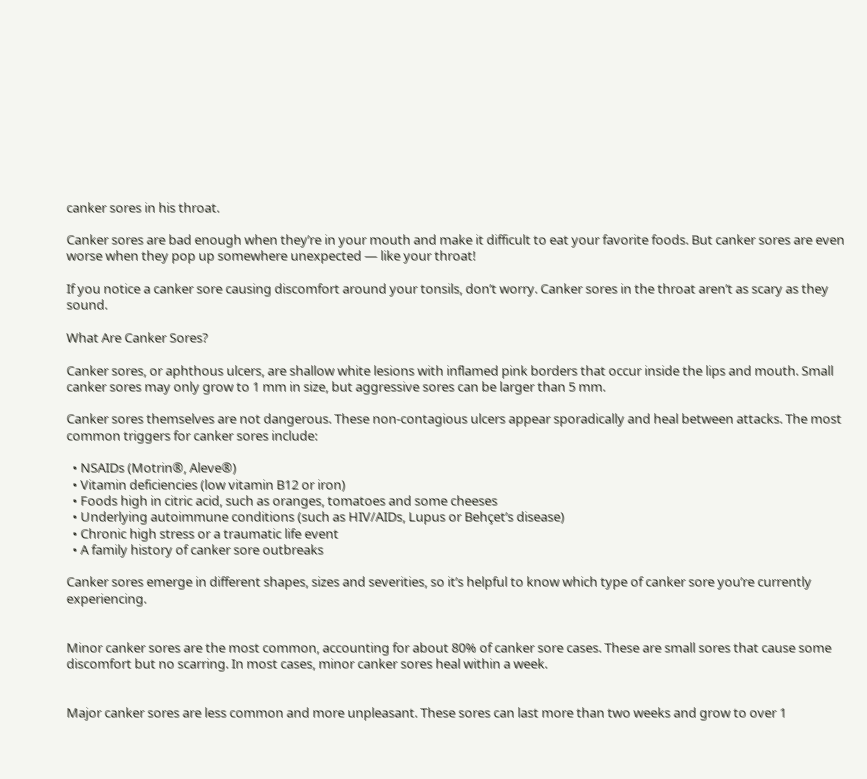canker sores in his throat.

Canker sores are bad enough when they’re in your mouth and make it difficult to eat your favorite foods. But canker sores are even worse when they pop up somewhere unexpected — like your throat!

If you notice a canker sore causing discomfort around your tonsils, don’t worry. Canker sores in the throat aren’t as scary as they sound.

What Are Canker Sores?

Canker sores, or aphthous ulcers, are shallow white lesions with inflamed pink borders that occur inside the lips and mouth. Small canker sores may only grow to 1 mm in size, but aggressive sores can be larger than 5 mm.

Canker sores themselves are not dangerous. These non-contagious ulcers appear sporadically and heal between attacks. The most common triggers for canker sores include:

  • NSAIDs (Motrin®, Aleve®)
  • Vitamin deficiencies (low vitamin B12 or iron)
  • Foods high in citric acid, such as oranges, tomatoes and some cheeses
  • Underlying autoimmune conditions (such as HIV/AIDs, Lupus or Behçet’s disease)
  • Chronic high stress or a traumatic life event
  • A family history of canker sore outbreaks

Canker sores emerge in different shapes, sizes and severities, so it’s helpful to know which type of canker sore you’re currently experiencing.


Minor canker sores are the most common, accounting for about 80% of canker sore cases. These are small sores that cause some discomfort but no scarring. In most cases, minor canker sores heal within a week.


Major canker sores are less common and more unpleasant. These sores can last more than two weeks and grow to over 1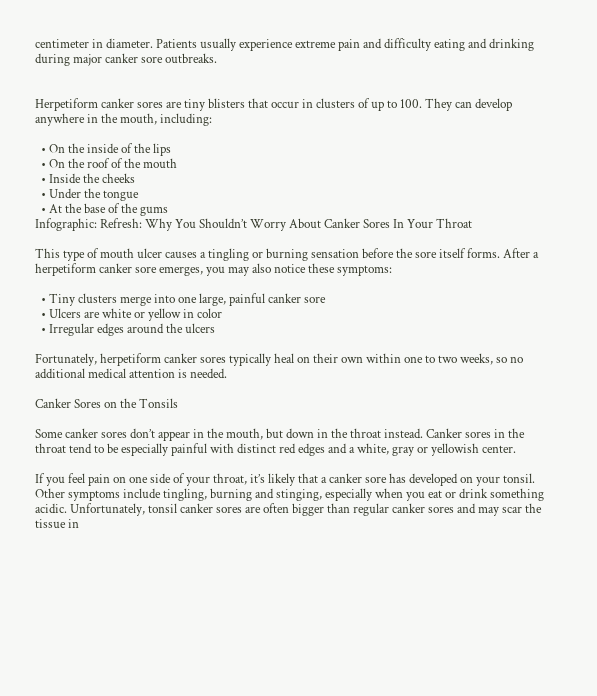centimeter in diameter. Patients usually experience extreme pain and difficulty eating and drinking during major canker sore outbreaks.


Herpetiform canker sores are tiny blisters that occur in clusters of up to 100. They can develop anywhere in the mouth, including:

  • On the inside of the lips
  • On the roof of the mouth
  • Inside the cheeks
  • Under the tongue
  • At the base of the gums
Infographic: Refresh: Why You Shouldn’t Worry About Canker Sores In Your Throat

This type of mouth ulcer causes a tingling or burning sensation before the sore itself forms. After a herpetiform canker sore emerges, you may also notice these symptoms:

  • Tiny clusters merge into one large, painful canker sore
  • Ulcers are white or yellow in color
  • Irregular edges around the ulcers

Fortunately, herpetiform canker sores typically heal on their own within one to two weeks, so no additional medical attention is needed.

Canker Sores on the Tonsils

Some canker sores don’t appear in the mouth, but down in the throat instead. Canker sores in the throat tend to be especially painful with distinct red edges and a white, gray or yellowish center.

If you feel pain on one side of your throat, it’s likely that a canker sore has developed on your tonsil. Other symptoms include tingling, burning and stinging, especially when you eat or drink something acidic. Unfortunately, tonsil canker sores are often bigger than regular canker sores and may scar the tissue in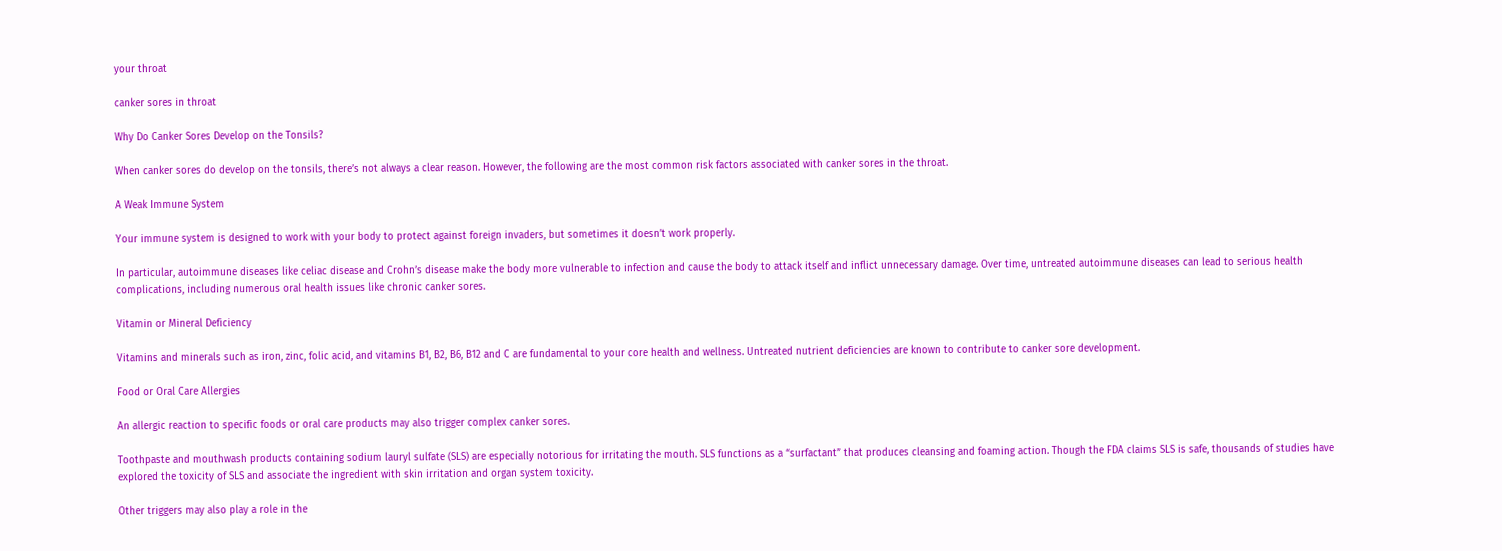your throat

canker sores in throat

Why Do Canker Sores Develop on the Tonsils?

When canker sores do develop on the tonsils, there’s not always a clear reason. However, the following are the most common risk factors associated with canker sores in the throat.

A Weak Immune System

Your immune system is designed to work with your body to protect against foreign invaders, but sometimes it doesn’t work properly.

In particular, autoimmune diseases like celiac disease and Crohn’s disease make the body more vulnerable to infection and cause the body to attack itself and inflict unnecessary damage. Over time, untreated autoimmune diseases can lead to serious health complications, including numerous oral health issues like chronic canker sores.

Vitamin or Mineral Deficiency

Vitamins and minerals such as iron, zinc, folic acid, and vitamins B1, B2, B6, B12 and C are fundamental to your core health and wellness. Untreated nutrient deficiencies are known to contribute to canker sore development.

Food or Oral Care Allergies

An allergic reaction to specific foods or oral care products may also trigger complex canker sores.

Toothpaste and mouthwash products containing sodium lauryl sulfate (SLS) are especially notorious for irritating the mouth. SLS functions as a “surfactant” that produces cleansing and foaming action. Though the FDA claims SLS is safe, thousands of studies have explored the toxicity of SLS and associate the ingredient with skin irritation and organ system toxicity.

Other triggers may also play a role in the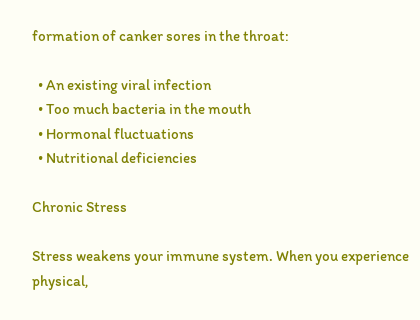formation of canker sores in the throat:

  • An existing viral infection
  • Too much bacteria in the mouth
  • Hormonal fluctuations
  • Nutritional deficiencies

Chronic Stress

Stress weakens your immune system. When you experience physical,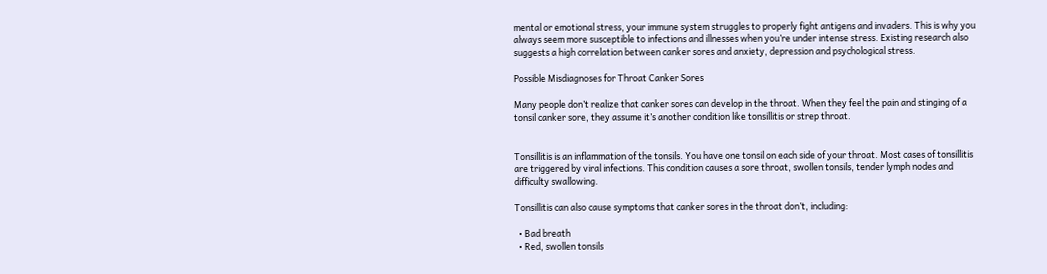mental or emotional stress, your immune system struggles to properly fight antigens and invaders. This is why you always seem more susceptible to infections and illnesses when you’re under intense stress. Existing research also suggests a high correlation between canker sores and anxiety, depression and psychological stress.

Possible Misdiagnoses for Throat Canker Sores

Many people don’t realize that canker sores can develop in the throat. When they feel the pain and stinging of a tonsil canker sore, they assume it’s another condition like tonsillitis or strep throat.


Tonsillitis is an inflammation of the tonsils. You have one tonsil on each side of your throat. Most cases of tonsillitis are triggered by viral infections. This condition causes a sore throat, swollen tonsils, tender lymph nodes and difficulty swallowing.

Tonsillitis can also cause symptoms that canker sores in the throat don’t, including:

  • Bad breath
  • Red, swollen tonsils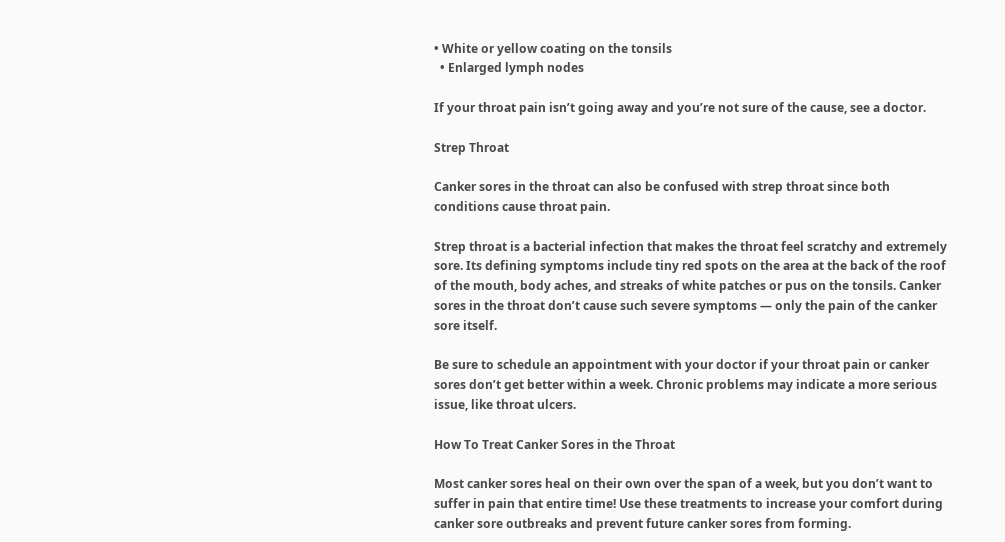• White or yellow coating on the tonsils
  • Enlarged lymph nodes

If your throat pain isn’t going away and you’re not sure of the cause, see a doctor.

Strep Throat

Canker sores in the throat can also be confused with strep throat since both conditions cause throat pain.

Strep throat is a bacterial infection that makes the throat feel scratchy and extremely sore. Its defining symptoms include tiny red spots on the area at the back of the roof of the mouth, body aches, and streaks of white patches or pus on the tonsils. Canker sores in the throat don’t cause such severe symptoms — only the pain of the canker sore itself.

Be sure to schedule an appointment with your doctor if your throat pain or canker sores don’t get better within a week. Chronic problems may indicate a more serious issue, like throat ulcers.

How To Treat Canker Sores in the Throat

Most canker sores heal on their own over the span of a week, but you don’t want to suffer in pain that entire time! Use these treatments to increase your comfort during canker sore outbreaks and prevent future canker sores from forming.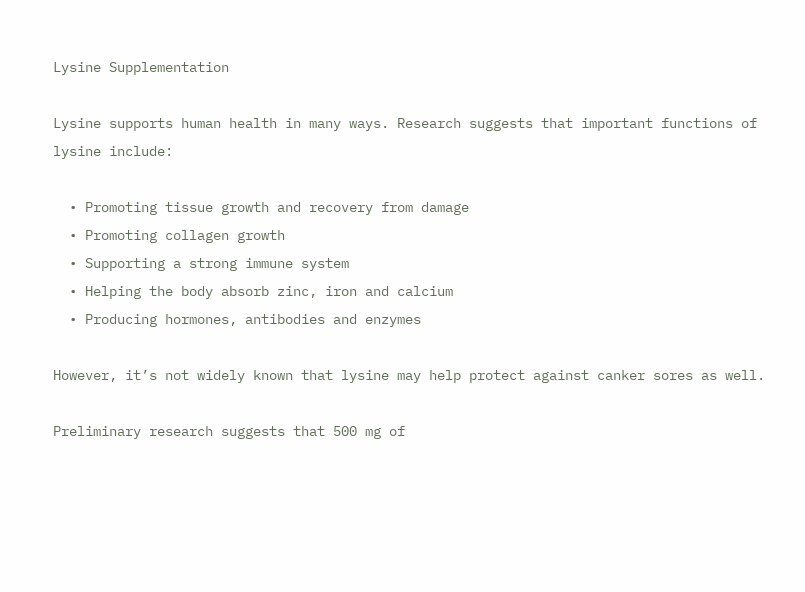Lysine Supplementation

Lysine supports human health in many ways. Research suggests that important functions of lysine include:

  • Promoting tissue growth and recovery from damage
  • Promoting collagen growth
  • Supporting a strong immune system
  • Helping the body absorb zinc, iron and calcium
  • Producing hormones, antibodies and enzymes

However, it’s not widely known that lysine may help protect against canker sores as well.

Preliminary research suggests that 500 mg of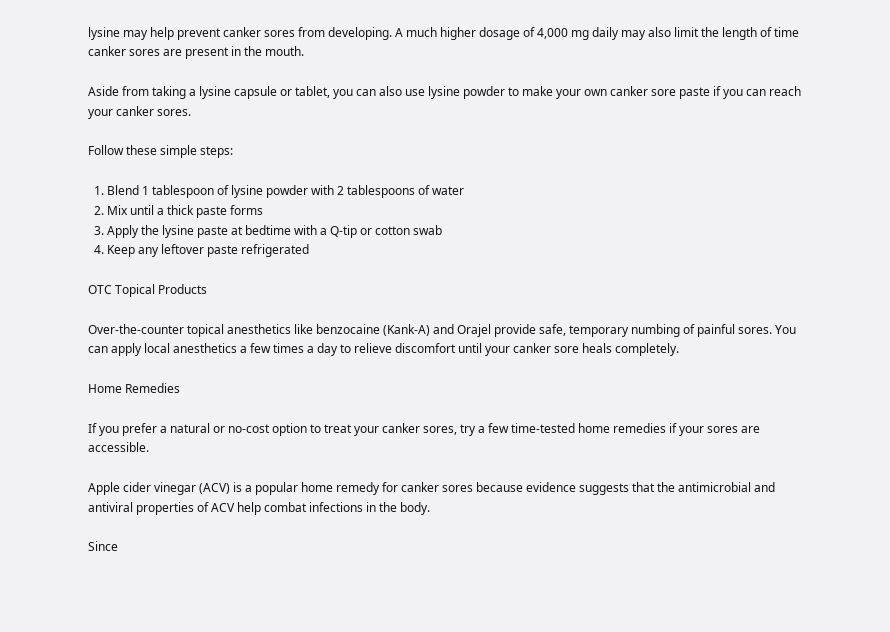lysine may help prevent canker sores from developing. A much higher dosage of 4,000 mg daily may also limit the length of time canker sores are present in the mouth.

Aside from taking a lysine capsule or tablet, you can also use lysine powder to make your own canker sore paste if you can reach your canker sores.

Follow these simple steps:

  1. Blend 1 tablespoon of lysine powder with 2 tablespoons of water
  2. Mix until a thick paste forms
  3. Apply the lysine paste at bedtime with a Q-tip or cotton swab
  4. Keep any leftover paste refrigerated

OTC Topical Products

Over-the-counter topical anesthetics like benzocaine (Kank-A) and Orajel provide safe, temporary numbing of painful sores. You can apply local anesthetics a few times a day to relieve discomfort until your canker sore heals completely.

Home Remedies

If you prefer a natural or no-cost option to treat your canker sores, try a few time-tested home remedies if your sores are accessible.

Apple cider vinegar (ACV) is a popular home remedy for canker sores because evidence suggests that the antimicrobial and antiviral properties of ACV help combat infections in the body.

Since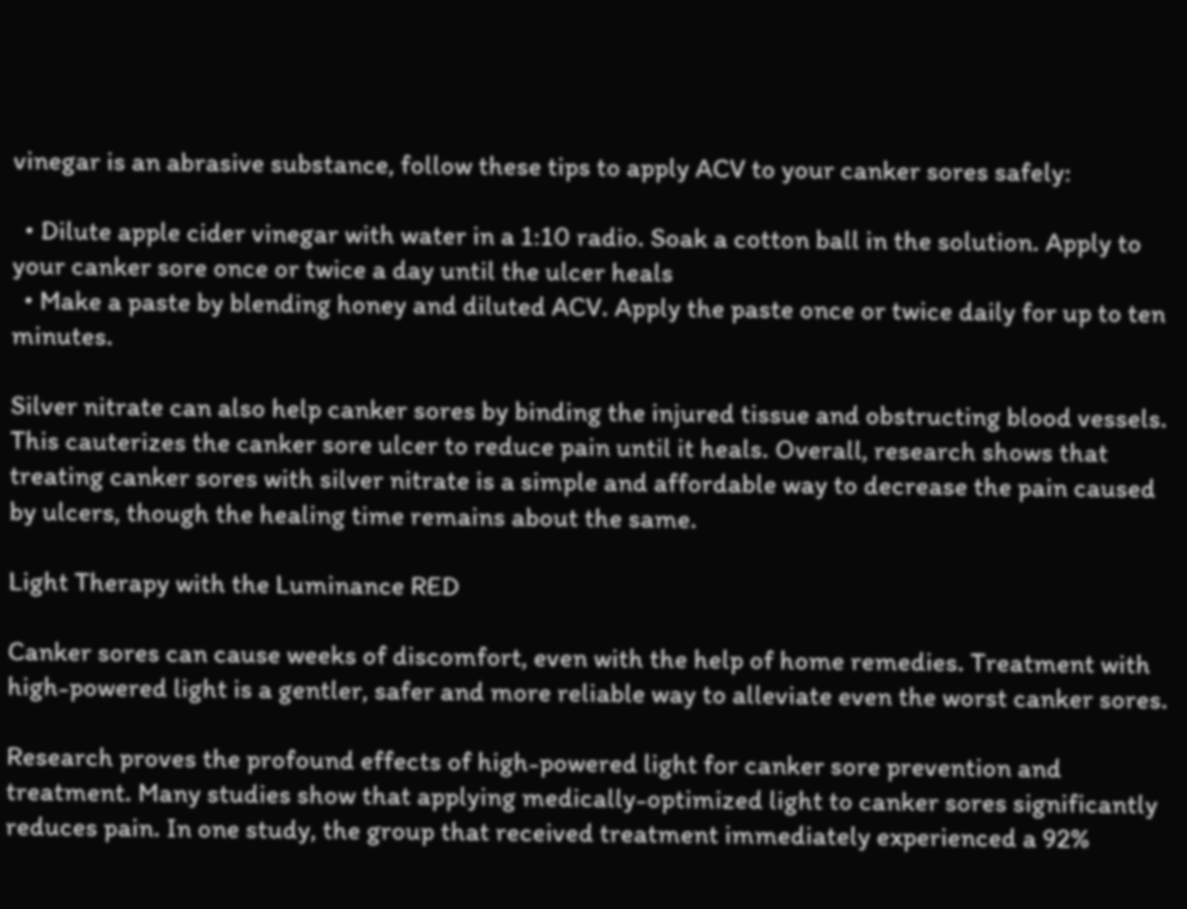vinegar is an abrasive substance, follow these tips to apply ACV to your canker sores safely:

  • Dilute apple cider vinegar with water in a 1:10 radio. Soak a cotton ball in the solution. Apply to your canker sore once or twice a day until the ulcer heals
  • Make a paste by blending honey and diluted ACV. Apply the paste once or twice daily for up to ten minutes.

Silver nitrate can also help canker sores by binding the injured tissue and obstructing blood vessels. This cauterizes the canker sore ulcer to reduce pain until it heals. Overall, research shows that treating canker sores with silver nitrate is a simple and affordable way to decrease the pain caused by ulcers, though the healing time remains about the same.

Light Therapy with the Luminance RED

Canker sores can cause weeks of discomfort, even with the help of home remedies. Treatment with high-powered light is a gentler, safer and more reliable way to alleviate even the worst canker sores.

Research proves the profound effects of high-powered light for canker sore prevention and treatment. Many studies show that applying medically-optimized light to canker sores significantly reduces pain. In one study, the group that received treatment immediately experienced a 92%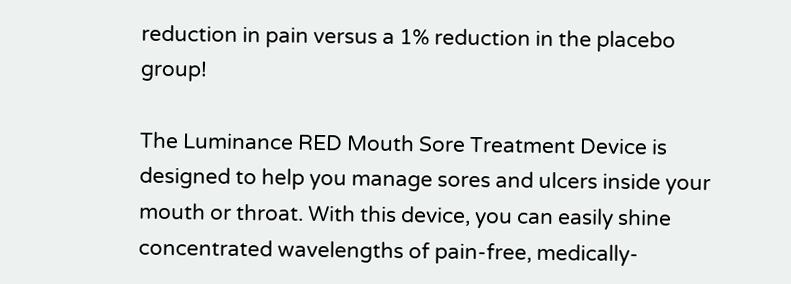reduction in pain versus a 1% reduction in the placebo group!

The Luminance RED Mouth Sore Treatment Device is designed to help you manage sores and ulcers inside your mouth or throat. With this device, you can easily shine concentrated wavelengths of pain-free, medically-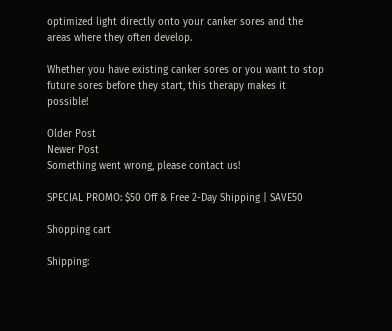optimized light directly onto your canker sores and the areas where they often develop.

Whether you have existing canker sores or you want to stop future sores before they start, this therapy makes it possible!

Older Post
Newer Post
Something went wrong, please contact us!

SPECIAL PROMO: $50 Off & Free 2-Day Shipping | SAVE50

Shopping cart

Shipping: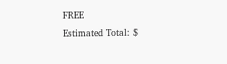FREE
Estimated Total: $